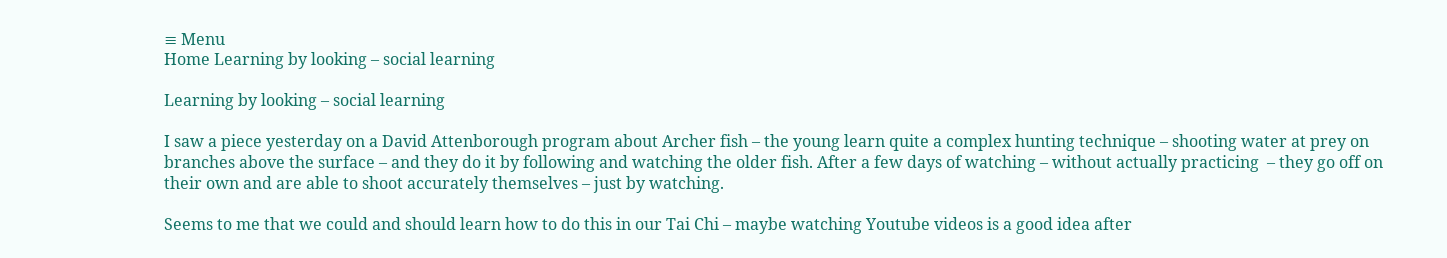≡ Menu
Home Learning by looking – social learning

Learning by looking – social learning

I saw a piece yesterday on a David Attenborough program about Archer fish – the young learn quite a complex hunting technique – shooting water at prey on branches above the surface – and they do it by following and watching the older fish. After a few days of watching – without actually practicing  – they go off on their own and are able to shoot accurately themselves – just by watching.

Seems to me that we could and should learn how to do this in our Tai Chi – maybe watching Youtube videos is a good idea after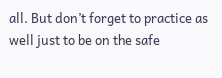all. But don’t forget to practice as well just to be on the safe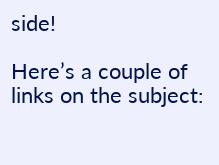side!

Here’s a couple of links on the subject: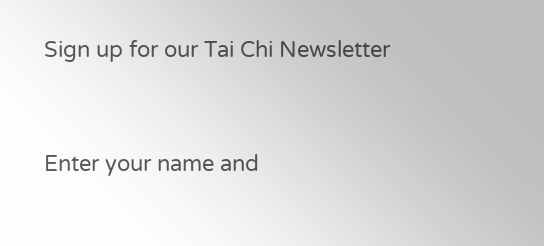Sign up for our Tai Chi Newsletter



Enter your name and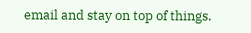email and stay on top of things.